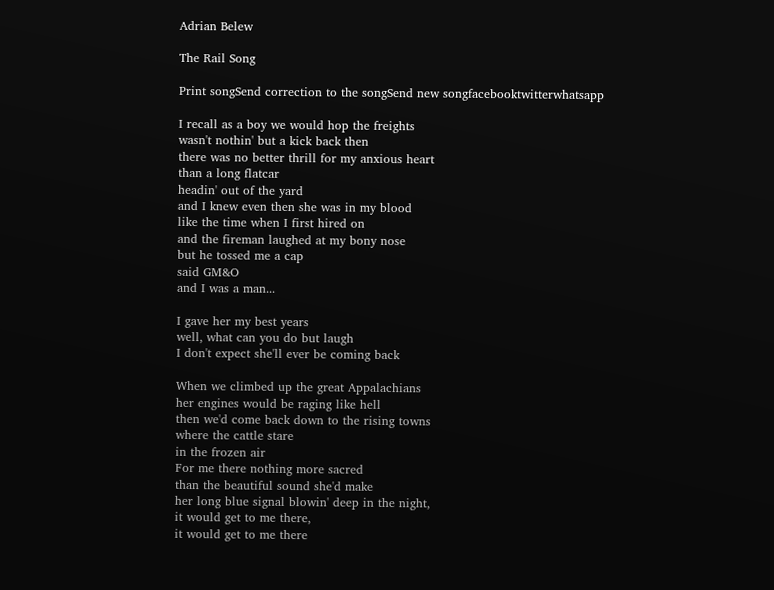Adrian Belew

The Rail Song

Print songSend correction to the songSend new songfacebooktwitterwhatsapp

I recall as a boy we would hop the freights
wasn't nothin' but a kick back then
there was no better thrill for my anxious heart
than a long flatcar
headin' out of the yard
and I knew even then she was in my blood
like the time when I first hired on
and the fireman laughed at my bony nose
but he tossed me a cap
said GM&O
and I was a man...

I gave her my best years
well, what can you do but laugh
I don't expect she'll ever be coming back

When we climbed up the great Appalachians
her engines would be raging like hell
then we'd come back down to the rising towns
where the cattle stare
in the frozen air
For me there nothing more sacred
than the beautiful sound she'd make
her long blue signal blowin' deep in the night,
it would get to me there,
it would get to me there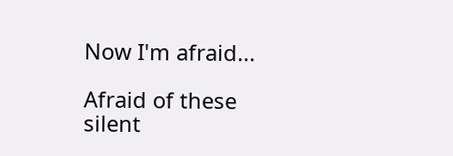Now I'm afraid...

Afraid of these silent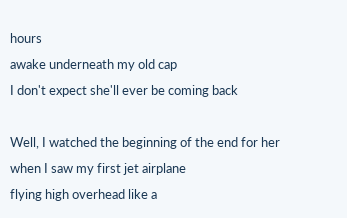hours
awake underneath my old cap
I don't expect she'll ever be coming back

Well, I watched the beginning of the end for her
when I saw my first jet airplane
flying high overhead like a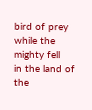bird of prey
while the mighty fell
in the land of the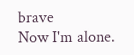brave
Now I'm alone.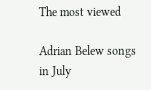The most viewed

Adrian Belew songs in July